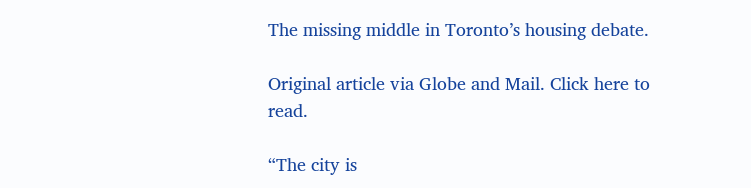The missing middle in Toronto’s housing debate.

Original article via Globe and Mail. Click here to read.

“The city is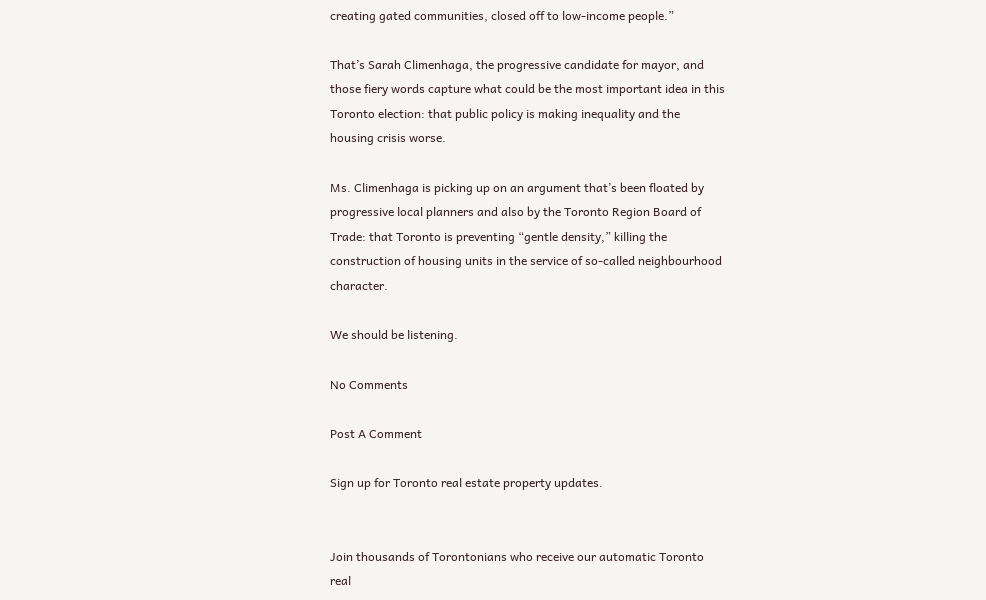creating gated communities, closed off to low-income people.”

That’s Sarah Climenhaga, the progressive candidate for mayor, and those fiery words capture what could be the most important idea in this Toronto election: that public policy is making inequality and the housing crisis worse.

Ms. Climenhaga is picking up on an argument that’s been floated by progressive local planners and also by the Toronto Region Board of Trade: that Toronto is preventing “gentle density,” killing the construction of housing units in the service of so-called neighbourhood character.

We should be listening.

No Comments

Post A Comment

Sign up for Toronto real estate property updates.


Join thousands of Torontonians who receive our automatic Toronto real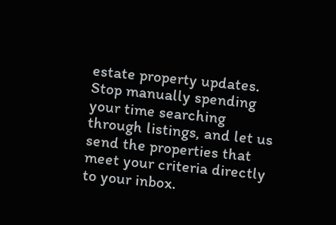estate property updates. Stop manually spending your time searching through listings, and let us send the properties that meet your criteria directly to your inbox.